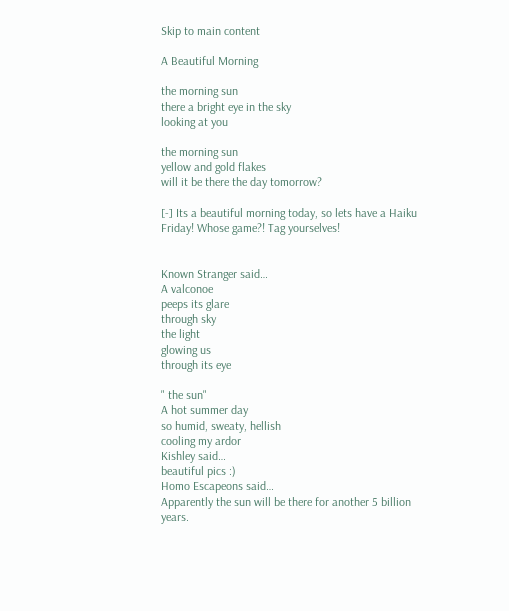Skip to main content

A Beautiful Morning

the morning sun
there a bright eye in the sky
looking at you

the morning sun
yellow and gold flakes
will it be there the day tomorrow?

[-] Its a beautiful morning today, so lets have a Haiku Friday! Whose game?! Tag yourselves!


Known Stranger said…
A valconoe
peeps its glare
through sky
the light
glowing us
through its eye

" the sun"
A hot summer day
so humid, sweaty, hellish
cooling my ardor
Kishley said…
beautiful pics :)
Homo Escapeons said…
Apparently the sun will be there for another 5 billion years.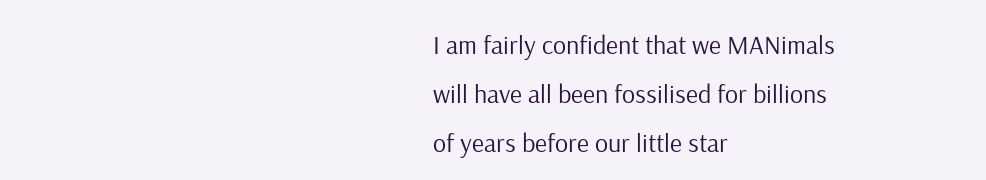I am fairly confident that we MANimals will have all been fossilised for billions of years before our little star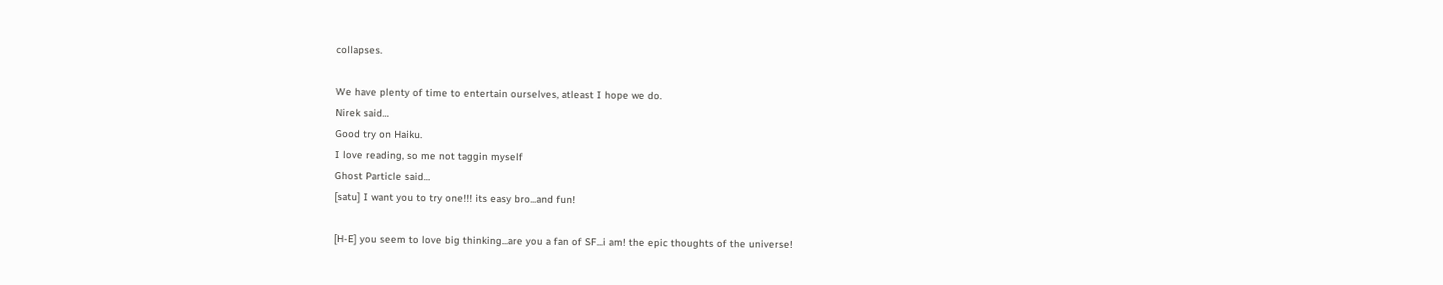collapses.

We have plenty of time to entertain ourselves, atleast I hope we do.
Nirek said…
Good try on Haiku.
I love reading, so me not taggin myself
Ghost Particle said…
[satu] I want you to try one!!! its easy bro...and fun!

[H-E] you seem to love big thinking...are you a fan of SF...i am! the epic thoughts of the universe!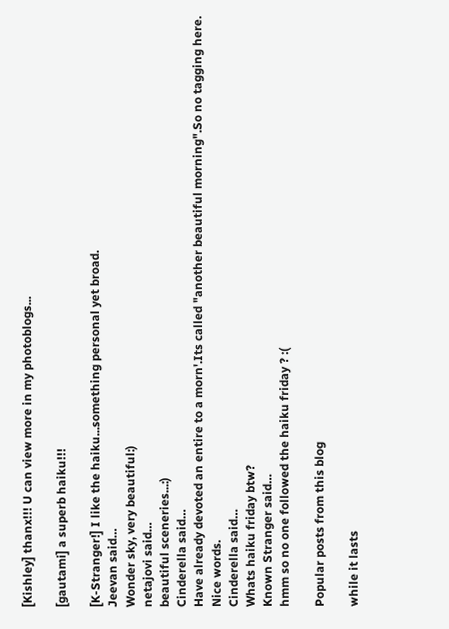[Kishley] thanx!!! U can view more in my photoblogs...

[gautami] a superb haiku!!!

[K-Stranger!] I like the haiku...something personal yet broad.
Jeevan said…
Wonder sky, very beautiful:)
netajovi said…
beautiful sceneries...:)
Cinderella said…
Have already devoted an entire to a morn'.Its called "another beautiful morning".So no tagging here.
Nice words.
Cinderella said…
Whats haiku friday btw?
Known Stranger said…
hmm so no one followed the haiku friday ? :(

Popular posts from this blog

while it lasts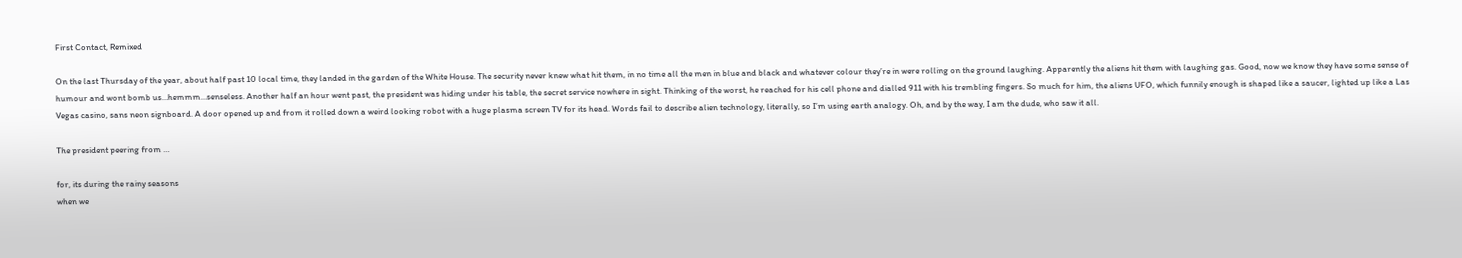First Contact, Remixed

On the last Thursday of the year, about half past 10 local time, they landed in the garden of the White House. The security never knew what hit them, in no time all the men in blue and black and whatever colour they’re in were rolling on the ground laughing. Apparently the aliens hit them with laughing gas. Good, now we know they have some sense of humour and wont bomb us…hemmm…senseless. Another half an hour went past, the president was hiding under his table, the secret service nowhere in sight. Thinking of the worst, he reached for his cell phone and dialled 911 with his trembling fingers. So much for him, the aliens UFO, which funnily enough is shaped like a saucer, lighted up like a Las Vegas casino, sans neon signboard. A door opened up and from it rolled down a weird looking robot with a huge plasma screen TV for its head. Words fail to describe alien technology, literally, so I’m using earth analogy. Oh, and by the way, I am the dude, who saw it all.

The president peering from …

for, its during the rainy seasons
when we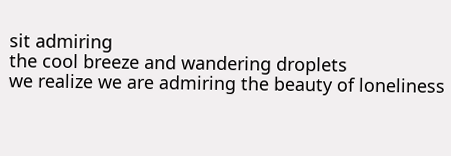sit admiring
the cool breeze and wandering droplets
we realize we are admiring the beauty of loneliness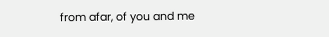from afar, of you and me